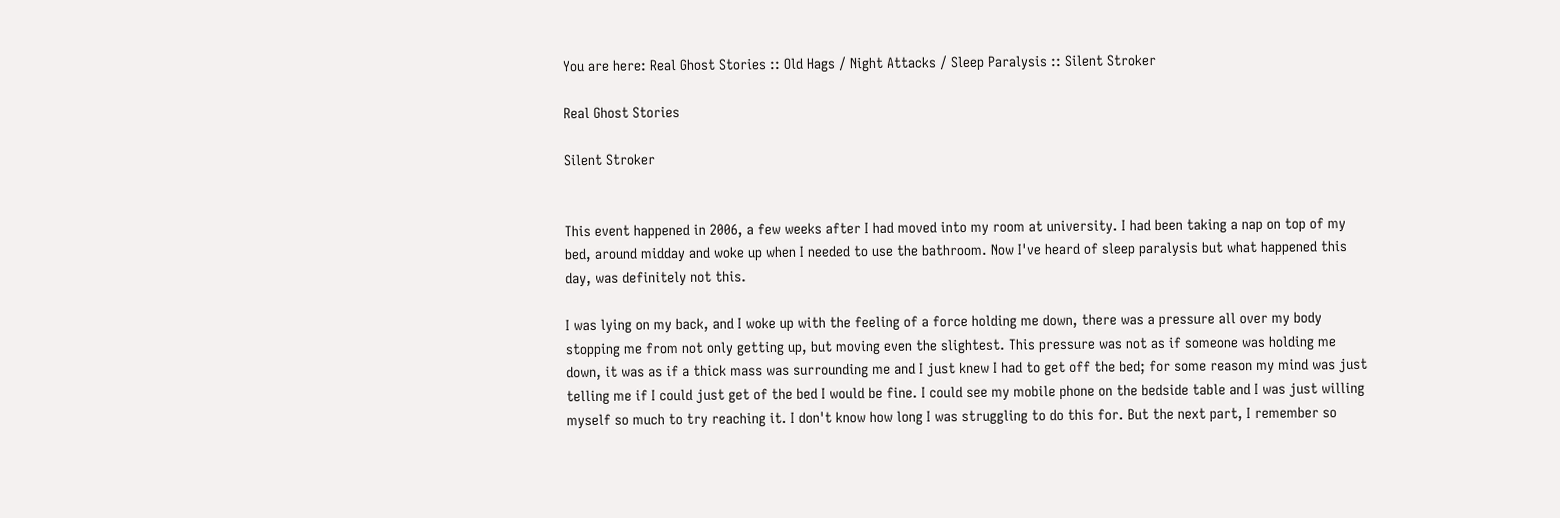You are here: Real Ghost Stories :: Old Hags / Night Attacks / Sleep Paralysis :: Silent Stroker

Real Ghost Stories

Silent Stroker


This event happened in 2006, a few weeks after I had moved into my room at university. I had been taking a nap on top of my bed, around midday and woke up when I needed to use the bathroom. Now I've heard of sleep paralysis but what happened this day, was definitely not this.

I was lying on my back, and I woke up with the feeling of a force holding me down, there was a pressure all over my body stopping me from not only getting up, but moving even the slightest. This pressure was not as if someone was holding me down, it was as if a thick mass was surrounding me and I just knew I had to get off the bed; for some reason my mind was just telling me if I could just get of the bed I would be fine. I could see my mobile phone on the bedside table and I was just willing myself so much to try reaching it. I don't know how long I was struggling to do this for. But the next part, I remember so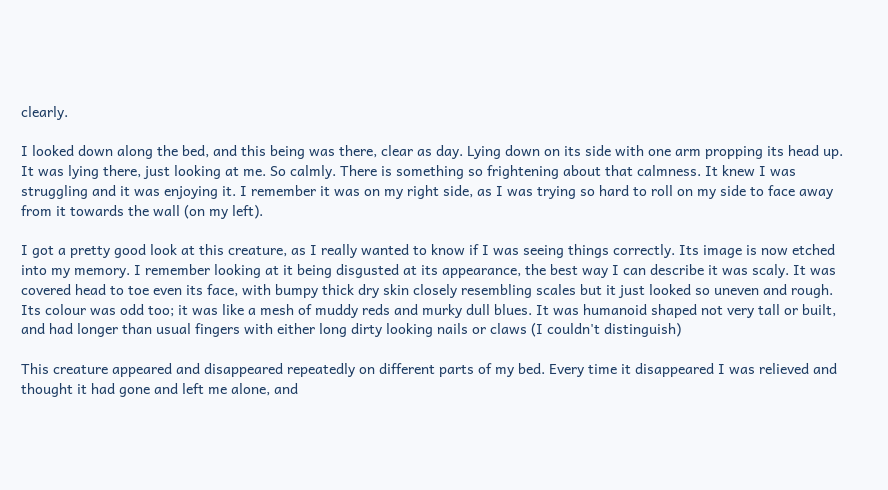clearly.

I looked down along the bed, and this being was there, clear as day. Lying down on its side with one arm propping its head up. It was lying there, just looking at me. So calmly. There is something so frightening about that calmness. It knew I was struggling and it was enjoying it. I remember it was on my right side, as I was trying so hard to roll on my side to face away from it towards the wall (on my left).

I got a pretty good look at this creature, as I really wanted to know if I was seeing things correctly. Its image is now etched into my memory. I remember looking at it being disgusted at its appearance, the best way I can describe it was scaly. It was covered head to toe even its face, with bumpy thick dry skin closely resembling scales but it just looked so uneven and rough. Its colour was odd too; it was like a mesh of muddy reds and murky dull blues. It was humanoid shaped not very tall or built, and had longer than usual fingers with either long dirty looking nails or claws (I couldn't distinguish)

This creature appeared and disappeared repeatedly on different parts of my bed. Every time it disappeared I was relieved and thought it had gone and left me alone, and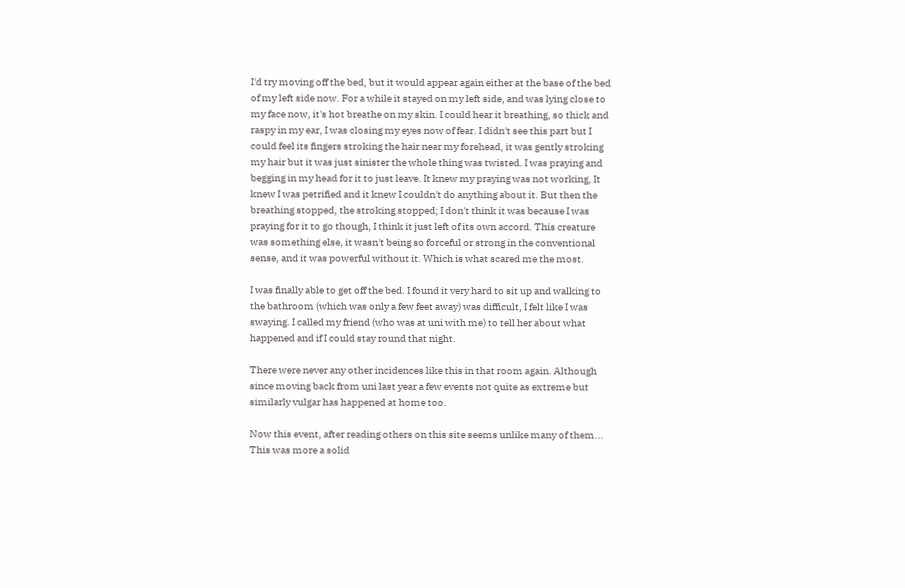I'd try moving off the bed, but it would appear again either at the base of the bed of my left side now. For a while it stayed on my left side, and was lying close to my face now, it's hot breathe on my skin. I could hear it breathing, so thick and raspy in my ear, I was closing my eyes now of fear. I didn't see this part but I could feel its fingers stroking the hair near my forehead, it was gently stroking my hair but it was just sinister the whole thing was twisted. I was praying and begging in my head for it to just leave. It knew my praying was not working, It knew I was petrified and it knew I couldn't do anything about it. But then the breathing stopped, the stroking stopped; I don't think it was because I was praying for it to go though, I think it just left of its own accord. This creature was something else, it wasn't being so forceful or strong in the conventional sense, and it was powerful without it. Which is what scared me the most.

I was finally able to get off the bed. I found it very hard to sit up and walking to the bathroom (which was only a few feet away) was difficult, I felt like I was swaying. I called my friend (who was at uni with me) to tell her about what happened and if I could stay round that night.

There were never any other incidences like this in that room again. Although since moving back from uni last year a few events not quite as extreme but similarly vulgar has happened at home too.

Now this event, after reading others on this site seems unlike many of them... This was more a solid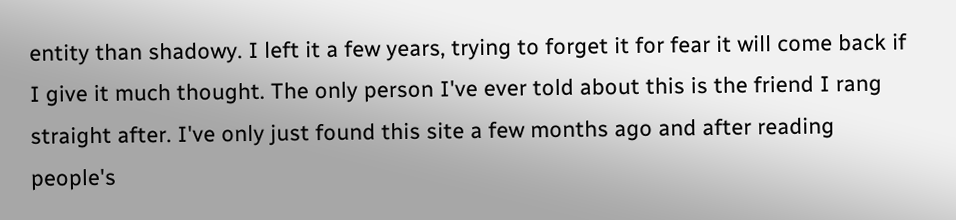entity than shadowy. I left it a few years, trying to forget it for fear it will come back if I give it much thought. The only person I've ever told about this is the friend I rang straight after. I've only just found this site a few months ago and after reading people's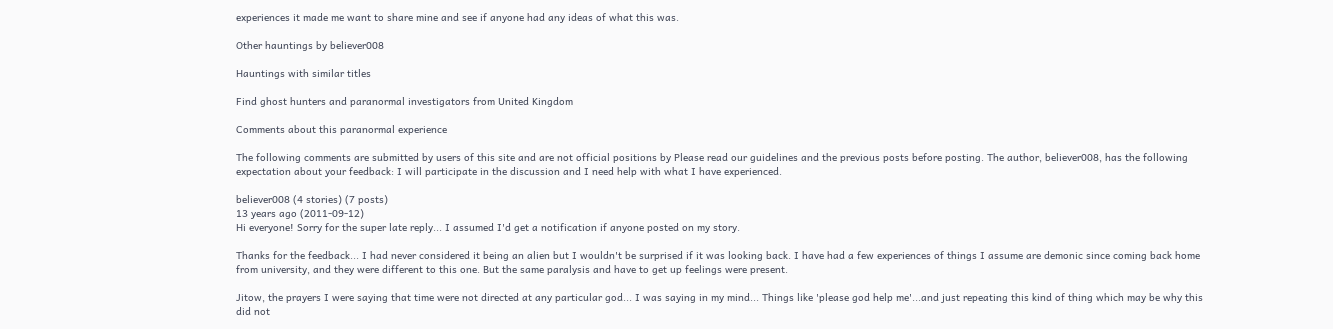experiences it made me want to share mine and see if anyone had any ideas of what this was.

Other hauntings by believer008

Hauntings with similar titles

Find ghost hunters and paranormal investigators from United Kingdom

Comments about this paranormal experience

The following comments are submitted by users of this site and are not official positions by Please read our guidelines and the previous posts before posting. The author, believer008, has the following expectation about your feedback: I will participate in the discussion and I need help with what I have experienced.

believer008 (4 stories) (7 posts)
13 years ago (2011-09-12)
Hi everyone! Sorry for the super late reply... I assumed I'd get a notification if anyone posted on my story.

Thanks for the feedback... I had never considered it being an alien but I wouldn't be surprised if it was looking back. I have had a few experiences of things I assume are demonic since coming back home from university, and they were different to this one. But the same paralysis and have to get up feelings were present.

Jitow, the prayers I were saying that time were not directed at any particular god... I was saying in my mind... Things like 'please god help me'...and just repeating this kind of thing which may be why this did not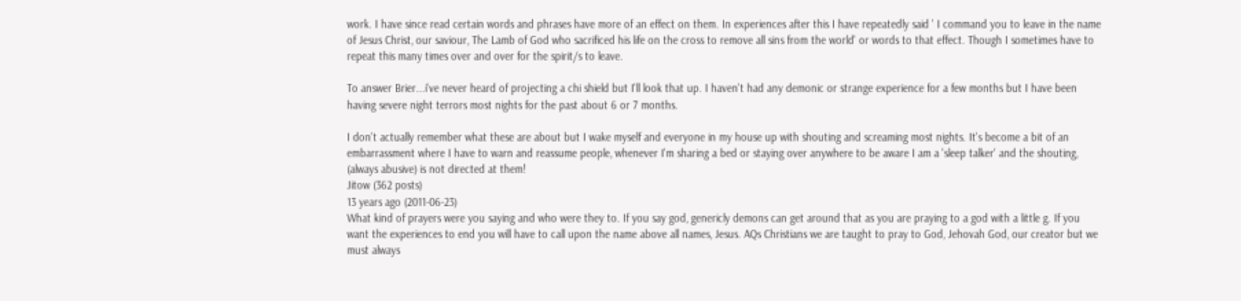work. I have since read certain words and phrases have more of an effect on them. In experiences after this I have repeatedly said ' I command you to leave in the name of Jesus Christ, our saviour, The Lamb of God who sacrificed his life on the cross to remove all sins from the world' or words to that effect. Though I sometimes have to repeat this many times over and over for the spirit/s to leave.

To answer Brier...i've never heard of projecting a chi shield but I'll look that up. I haven't had any demonic or strange experience for a few months but I have been having severe night terrors most nights for the past about 6 or 7 months.

I don't actually remember what these are about but I wake myself and everyone in my house up with shouting and screaming most nights. It's become a bit of an embarrassment where I have to warn and reassume people, whenever I'm sharing a bed or staying over anywhere to be aware I am a 'sleep talker' and the shouting, (always abusive) is not directed at them!
Jitow (362 posts)
13 years ago (2011-06-23)
What kind of prayers were you saying and who were they to. If you say god, genericly demons can get around that as you are praying to a god with a little g. If you want the experiences to end you will have to call upon the name above all names, Jesus. AQs Christians we are taught to pray to God, Jehovah God, our creator but we must always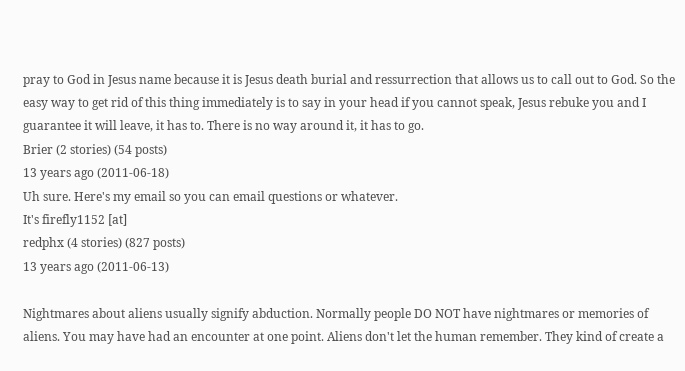pray to God in Jesus name because it is Jesus death burial and ressurrection that allows us to call out to God. So the easy way to get rid of this thing immediately is to say in your head if you cannot speak, Jesus rebuke you and I guarantee it will leave, it has to. There is no way around it, it has to go.
Brier (2 stories) (54 posts)
13 years ago (2011-06-18)
Uh sure. Here's my email so you can email questions or whatever.
It's firefly1152 [at]
redphx (4 stories) (827 posts)
13 years ago (2011-06-13)

Nightmares about aliens usually signify abduction. Normally people DO NOT have nightmares or memories of aliens. You may have had an encounter at one point. Aliens don't let the human remember. They kind of create a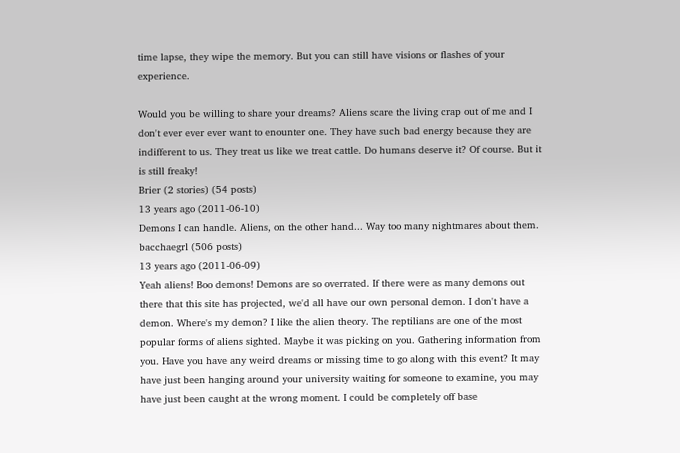time lapse, they wipe the memory. But you can still have visions or flashes of your experience.

Would you be willing to share your dreams? Aliens scare the living crap out of me and I don't ever ever ever want to enounter one. They have such bad energy because they are indifferent to us. They treat us like we treat cattle. Do humans deserve it? Of course. But it is still freaky!
Brier (2 stories) (54 posts)
13 years ago (2011-06-10)
Demons I can handle. Aliens, on the other hand... Way too many nightmares about them.
bacchaegrl (506 posts)
13 years ago (2011-06-09)
Yeah aliens! Boo demons! Demons are so overrated. If there were as many demons out there that this site has projected, we'd all have our own personal demon. I don't have a demon. Where's my demon? I like the alien theory. The reptilians are one of the most popular forms of aliens sighted. Maybe it was picking on you. Gathering information from you. Have you have any weird dreams or missing time to go along with this event? It may have just been hanging around your university waiting for someone to examine, you may have just been caught at the wrong moment. I could be completely off base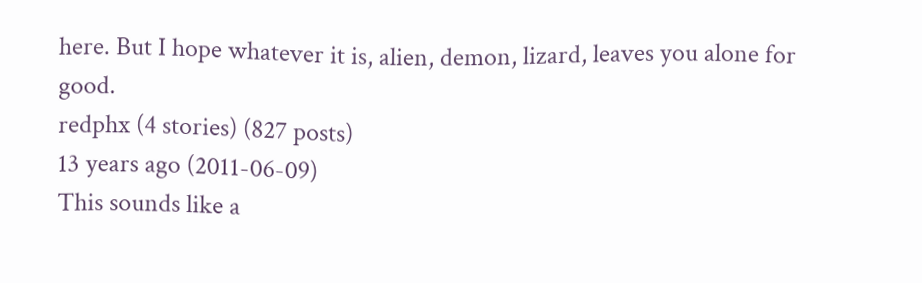here. But I hope whatever it is, alien, demon, lizard, leaves you alone for good.
redphx (4 stories) (827 posts)
13 years ago (2011-06-09)
This sounds like a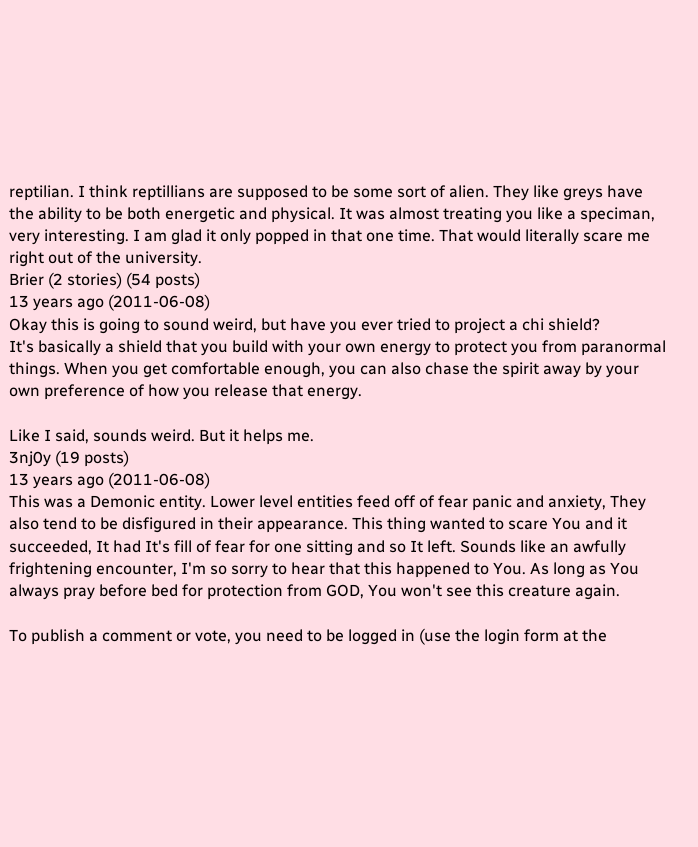reptilian. I think reptillians are supposed to be some sort of alien. They like greys have the ability to be both energetic and physical. It was almost treating you like a speciman, very interesting. I am glad it only popped in that one time. That would literally scare me right out of the university.
Brier (2 stories) (54 posts)
13 years ago (2011-06-08)
Okay this is going to sound weird, but have you ever tried to project a chi shield?
It's basically a shield that you build with your own energy to protect you from paranormal things. When you get comfortable enough, you can also chase the spirit away by your own preference of how you release that energy.

Like I said, sounds weird. But it helps me.
3nj0y (19 posts)
13 years ago (2011-06-08)
This was a Demonic entity. Lower level entities feed off of fear panic and anxiety, They also tend to be disfigured in their appearance. This thing wanted to scare You and it succeeded, It had It's fill of fear for one sitting and so It left. Sounds like an awfully frightening encounter, I'm so sorry to hear that this happened to You. As long as You always pray before bed for protection from GOD, You won't see this creature again.

To publish a comment or vote, you need to be logged in (use the login form at the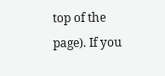top of the page). If you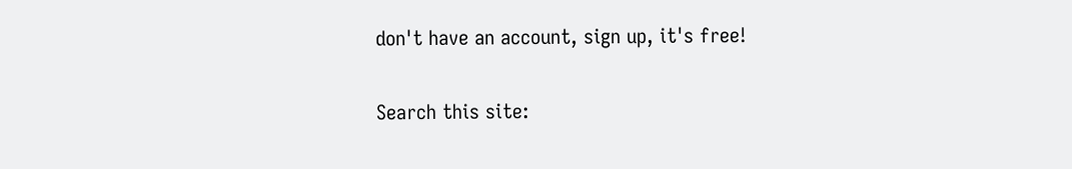don't have an account, sign up, it's free!

Search this site: